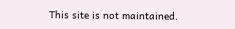This site is not maintained.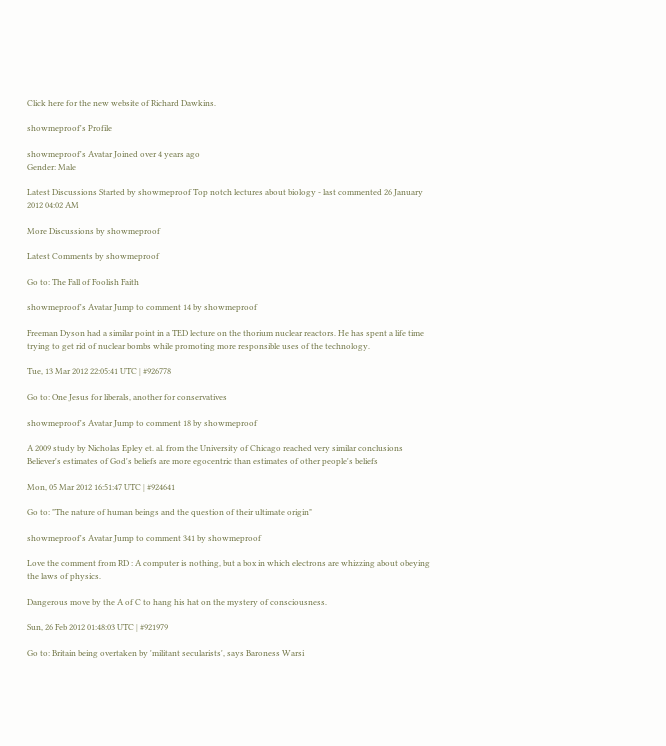Click here for the new website of Richard Dawkins.

showmeproof's Profile

showmeproof's Avatar Joined over 4 years ago
Gender: Male

Latest Discussions Started by showmeproof Top notch lectures about biology - last commented 26 January 2012 04:02 AM

More Discussions by showmeproof

Latest Comments by showmeproof

Go to: The Fall of Foolish Faith

showmeproof's Avatar Jump to comment 14 by showmeproof

Freeman Dyson had a similar point in a TED lecture on the thorium nuclear reactors. He has spent a life time trying to get rid of nuclear bombs while promoting more responsible uses of the technology.

Tue, 13 Mar 2012 22:05:41 UTC | #926778

Go to: One Jesus for liberals, another for conservatives

showmeproof's Avatar Jump to comment 18 by showmeproof

A 2009 study by Nicholas Epley et. al. from the University of Chicago reached very similar conclusions Believer's estimates of God's beliefs are more egocentric than estimates of other people's beliefs

Mon, 05 Mar 2012 16:51:47 UTC | #924641

Go to: "The nature of human beings and the question of their ultimate origin"

showmeproof's Avatar Jump to comment 341 by showmeproof

Love the comment from RD : A computer is nothing, but a box in which electrons are whizzing about obeying the laws of physics.

Dangerous move by the A of C to hang his hat on the mystery of consciousness.

Sun, 26 Feb 2012 01:48:03 UTC | #921979

Go to: Britain being overtaken by 'militant secularists', says Baroness Warsi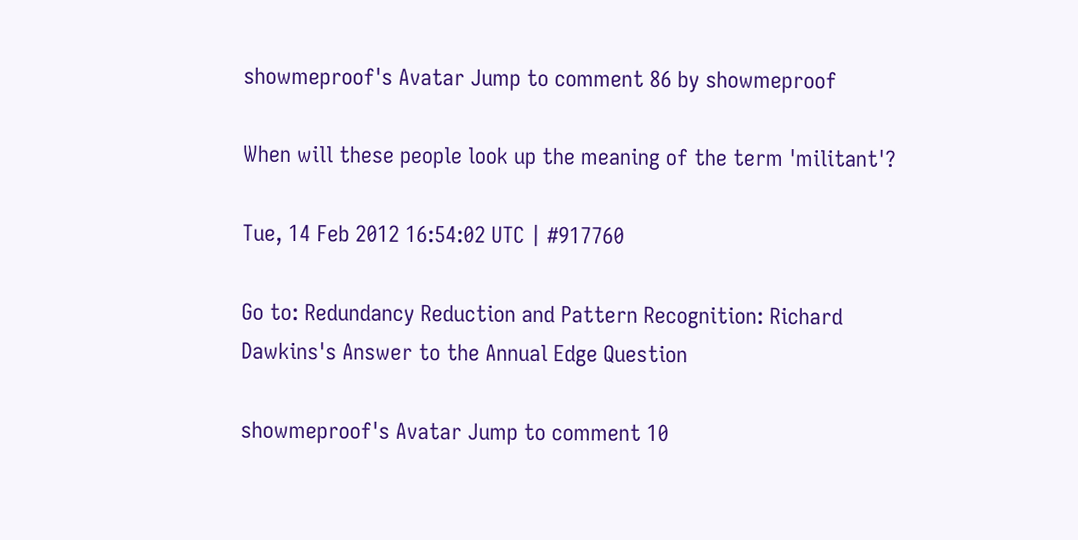showmeproof's Avatar Jump to comment 86 by showmeproof

When will these people look up the meaning of the term 'militant'?

Tue, 14 Feb 2012 16:54:02 UTC | #917760

Go to: Redundancy Reduction and Pattern Recognition: Richard Dawkins's Answer to the Annual Edge Question

showmeproof's Avatar Jump to comment 10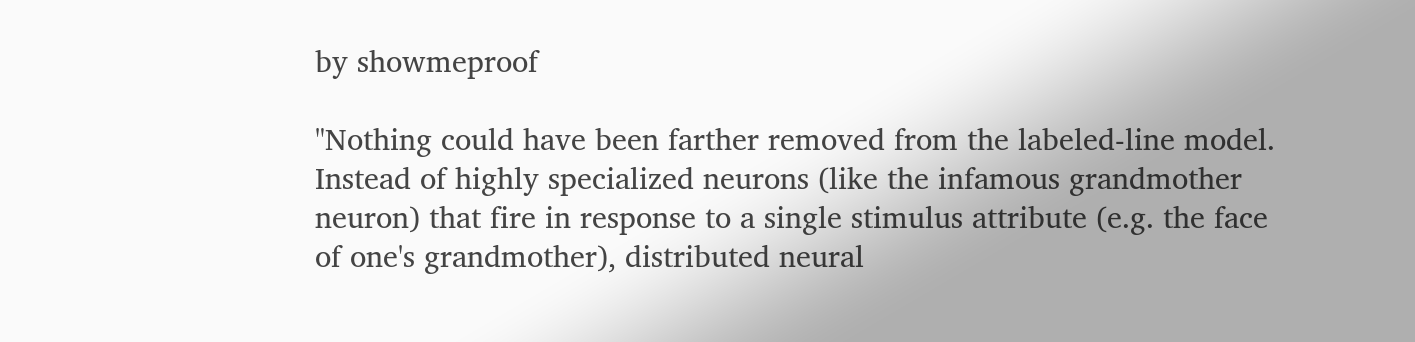by showmeproof

"Nothing could have been farther removed from the labeled-line model. Instead of highly specialized neurons (like the infamous grandmother neuron) that fire in response to a single stimulus attribute (e.g. the face of one's grandmother), distributed neural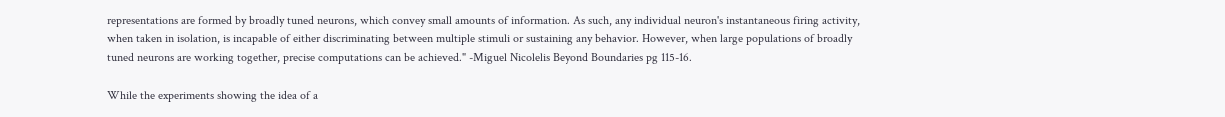representations are formed by broadly tuned neurons, which convey small amounts of information. As such, any individual neuron's instantaneous firing activity, when taken in isolation, is incapable of either discriminating between multiple stimuli or sustaining any behavior. However, when large populations of broadly tuned neurons are working together, precise computations can be achieved." -Miguel Nicolelis Beyond Boundaries pg 115-16.

While the experiments showing the idea of a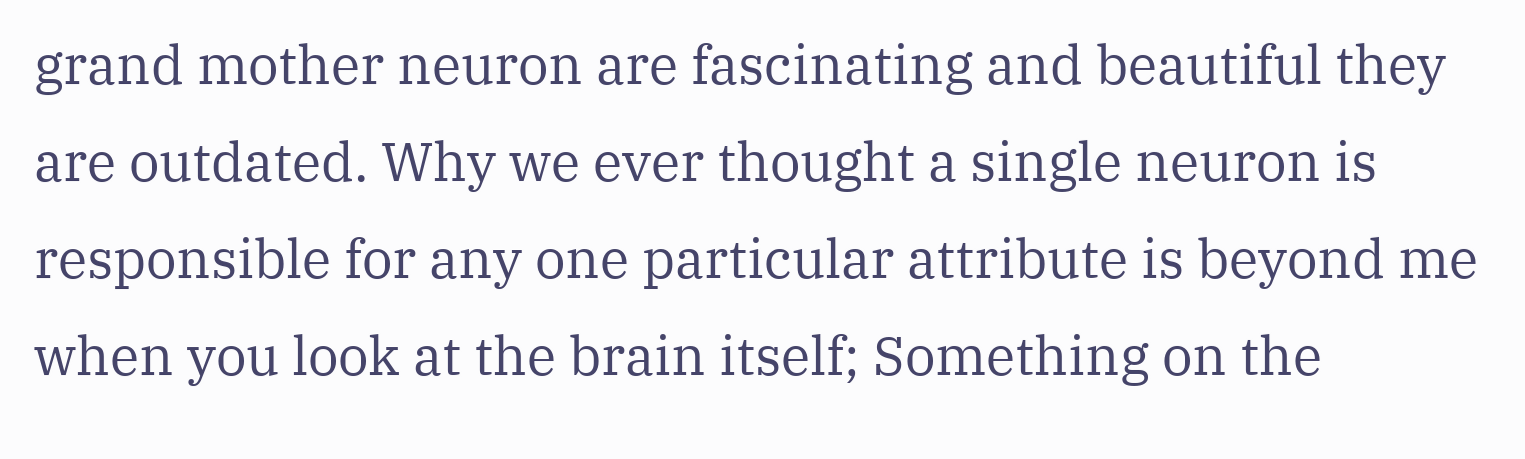grand mother neuron are fascinating and beautiful they are outdated. Why we ever thought a single neuron is responsible for any one particular attribute is beyond me when you look at the brain itself; Something on the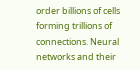order billions of cells forming trillions of connections. Neural networks and their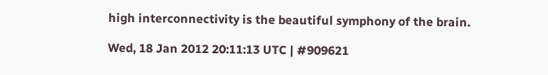high interconnectivity is the beautiful symphony of the brain.

Wed, 18 Jan 2012 20:11:13 UTC | #909621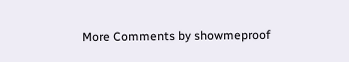More Comments by showmeproof